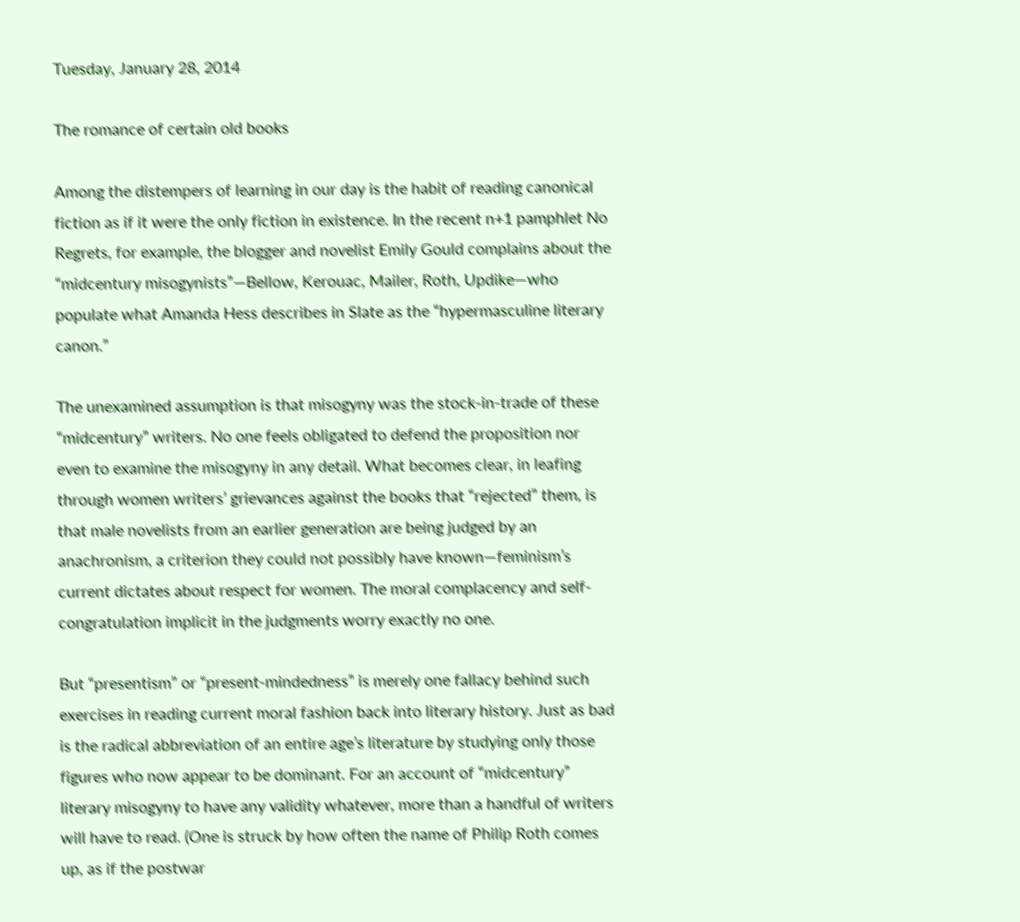Tuesday, January 28, 2014

The romance of certain old books

Among the distempers of learning in our day is the habit of reading canonical fiction as if it were the only fiction in existence. In the recent n+1 pamphlet No Regrets, for example, the blogger and novelist Emily Gould complains about the “midcentury misogynists”—Bellow, Kerouac, Mailer, Roth, Updike—who populate what Amanda Hess describes in Slate as the “hypermasculine literary canon.”

The unexamined assumption is that misogyny was the stock-in-trade of these “midcentury” writers. No one feels obligated to defend the proposition nor even to examine the misogyny in any detail. What becomes clear, in leafing through women writers’ grievances against the books that “rejected” them, is that male novelists from an earlier generation are being judged by an anachronism, a criterion they could not possibly have known—feminism’s current dictates about respect for women. The moral complacency and self-congratulation implicit in the judgments worry exactly no one.

But “presentism” or “present-mindedness” is merely one fallacy behind such exercises in reading current moral fashion back into literary history. Just as bad is the radical abbreviation of an entire age’s literature by studying only those figures who now appear to be dominant. For an account of “midcentury” literary misogyny to have any validity whatever, more than a handful of writers will have to read. (One is struck by how often the name of Philip Roth comes up, as if the postwar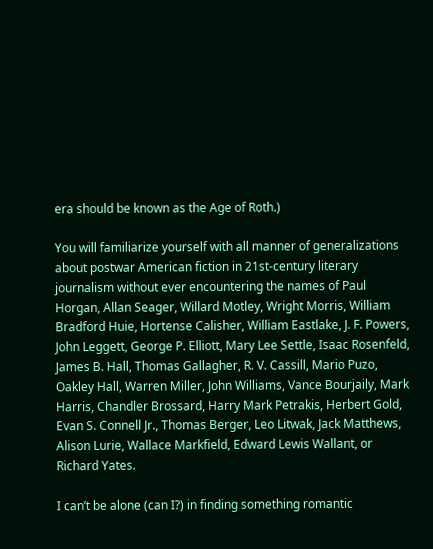era should be known as the Age of Roth.)

You will familiarize yourself with all manner of generalizations about postwar American fiction in 21st-century literary journalism without ever encountering the names of Paul Horgan, Allan Seager, Willard Motley, Wright Morris, William Bradford Huie, Hortense Calisher, William Eastlake, J. F. Powers, John Leggett, George P. Elliott, Mary Lee Settle, Isaac Rosenfeld, James B. Hall, Thomas Gallagher, R. V. Cassill, Mario Puzo, Oakley Hall, Warren Miller, John Williams, Vance Bourjaily, Mark Harris, Chandler Brossard, Harry Mark Petrakis, Herbert Gold, Evan S. Connell Jr., Thomas Berger, Leo Litwak, Jack Matthews, Alison Lurie, Wallace Markfield, Edward Lewis Wallant, or Richard Yates.

I can’t be alone (can I?) in finding something romantic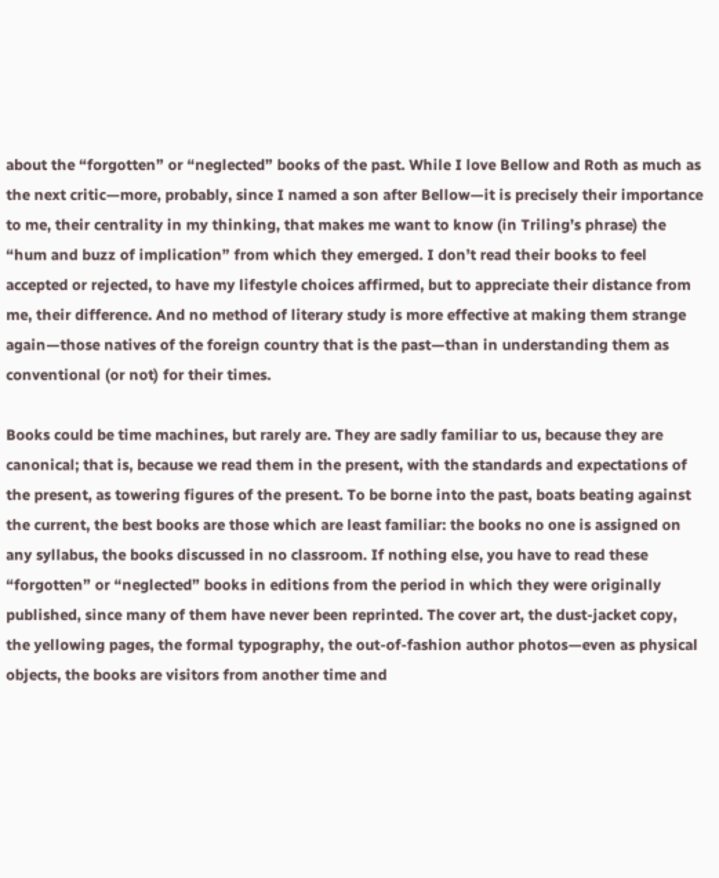about the “forgotten” or “neglected” books of the past. While I love Bellow and Roth as much as the next critic—more, probably, since I named a son after Bellow—it is precisely their importance to me, their centrality in my thinking, that makes me want to know (in Triling’s phrase) the “hum and buzz of implication” from which they emerged. I don’t read their books to feel accepted or rejected, to have my lifestyle choices affirmed, but to appreciate their distance from me, their difference. And no method of literary study is more effective at making them strange again—those natives of the foreign country that is the past—than in understanding them as conventional (or not) for their times.

Books could be time machines, but rarely are. They are sadly familiar to us, because they are canonical; that is, because we read them in the present, with the standards and expectations of the present, as towering figures of the present. To be borne into the past, boats beating against the current, the best books are those which are least familiar: the books no one is assigned on any syllabus, the books discussed in no classroom. If nothing else, you have to read these “forgotten” or “neglected” books in editions from the period in which they were originally published, since many of them have never been reprinted. The cover art, the dust-jacket copy, the yellowing pages, the formal typography, the out-of-fashion author photos—even as physical objects, the books are visitors from another time and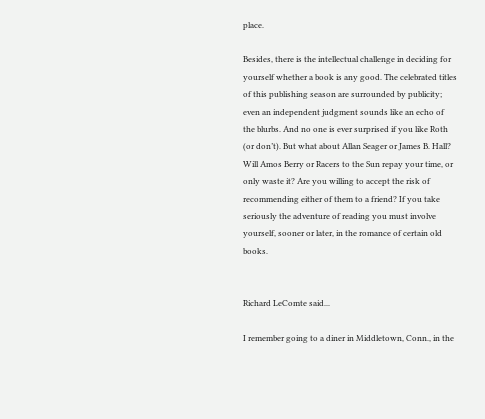place.

Besides, there is the intellectual challenge in deciding for yourself whether a book is any good. The celebrated titles of this publishing season are surrounded by publicity; even an independent judgment sounds like an echo of the blurbs. And no one is ever surprised if you like Roth (or don’t). But what about Allan Seager or James B. Hall? Will Amos Berry or Racers to the Sun repay your time, or only waste it? Are you willing to accept the risk of recommending either of them to a friend? If you take seriously the adventure of reading you must involve yourself, sooner or later, in the romance of certain old books.


Richard LeComte said...

I remember going to a diner in Middletown, Conn., in the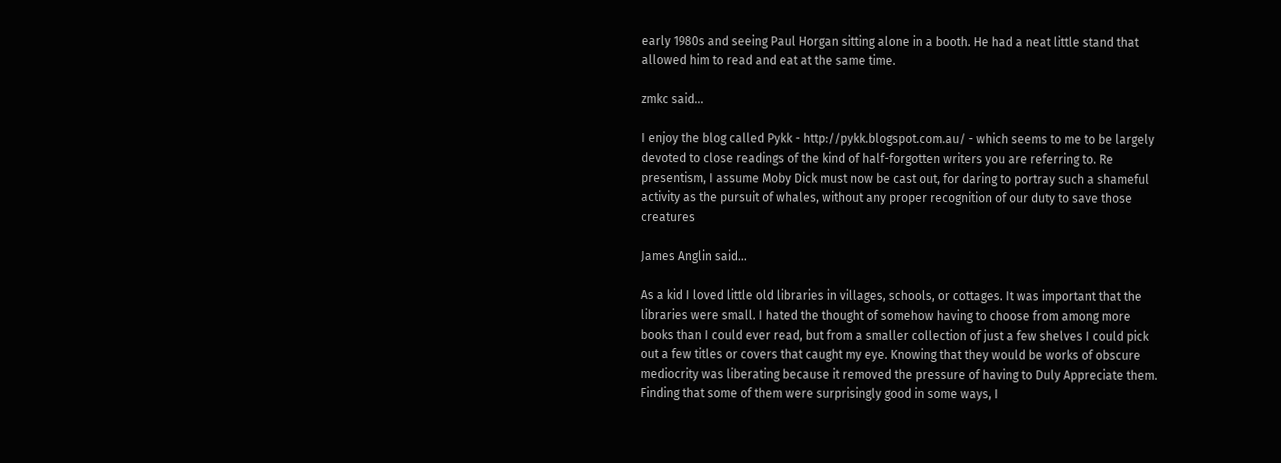early 1980s and seeing Paul Horgan sitting alone in a booth. He had a neat little stand that allowed him to read and eat at the same time.

zmkc said...

I enjoy the blog called Pykk - http://pykk.blogspot.com.au/ - which seems to me to be largely devoted to close readings of the kind of half-forgotten writers you are referring to. Re presentism, I assume Moby Dick must now be cast out, for daring to portray such a shameful activity as the pursuit of whales, without any proper recognition of our duty to save those creatures

James Anglin said...

As a kid I loved little old libraries in villages, schools, or cottages. It was important that the libraries were small. I hated the thought of somehow having to choose from among more books than I could ever read, but from a smaller collection of just a few shelves I could pick out a few titles or covers that caught my eye. Knowing that they would be works of obscure mediocrity was liberating because it removed the pressure of having to Duly Appreciate them. Finding that some of them were surprisingly good in some ways, I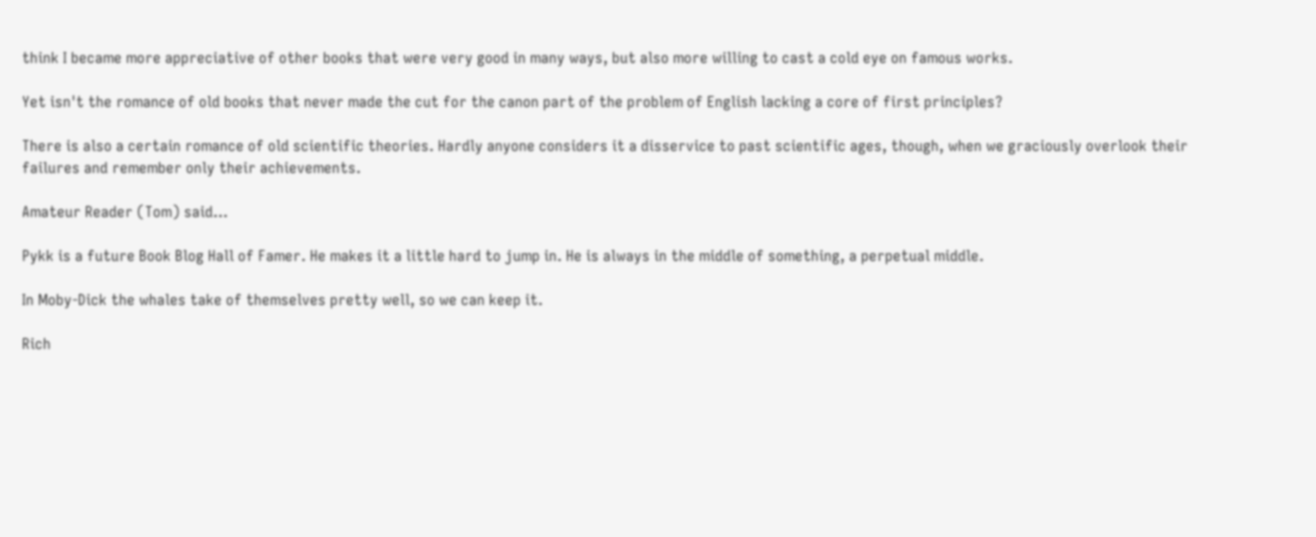think I became more appreciative of other books that were very good in many ways, but also more willing to cast a cold eye on famous works.

Yet isn't the romance of old books that never made the cut for the canon part of the problem of English lacking a core of first principles?

There is also a certain romance of old scientific theories. Hardly anyone considers it a disservice to past scientific ages, though, when we graciously overlook their failures and remember only their achievements.

Amateur Reader (Tom) said...

Pykk is a future Book Blog Hall of Famer. He makes it a little hard to jump in. He is always in the middle of something, a perpetual middle.

In Moby-Dick the whales take of themselves pretty well, so we can keep it.

Rich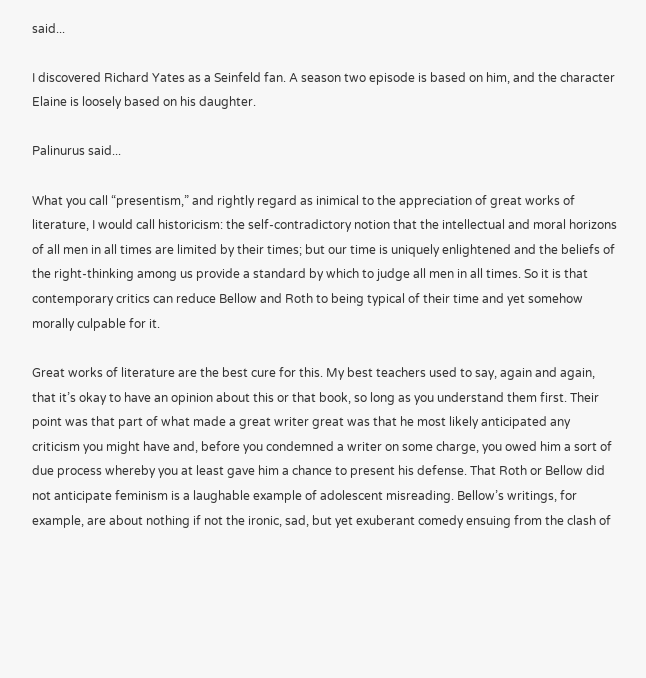said...

I discovered Richard Yates as a Seinfeld fan. A season two episode is based on him, and the character Elaine is loosely based on his daughter.

Palinurus said...

What you call “presentism,” and rightly regard as inimical to the appreciation of great works of literature, I would call historicism: the self-contradictory notion that the intellectual and moral horizons of all men in all times are limited by their times; but our time is uniquely enlightened and the beliefs of the right-thinking among us provide a standard by which to judge all men in all times. So it is that contemporary critics can reduce Bellow and Roth to being typical of their time and yet somehow morally culpable for it.

Great works of literature are the best cure for this. My best teachers used to say, again and again, that it’s okay to have an opinion about this or that book, so long as you understand them first. Their point was that part of what made a great writer great was that he most likely anticipated any criticism you might have and, before you condemned a writer on some charge, you owed him a sort of due process whereby you at least gave him a chance to present his defense. That Roth or Bellow did not anticipate feminism is a laughable example of adolescent misreading. Bellow’s writings, for example, are about nothing if not the ironic, sad, but yet exuberant comedy ensuing from the clash of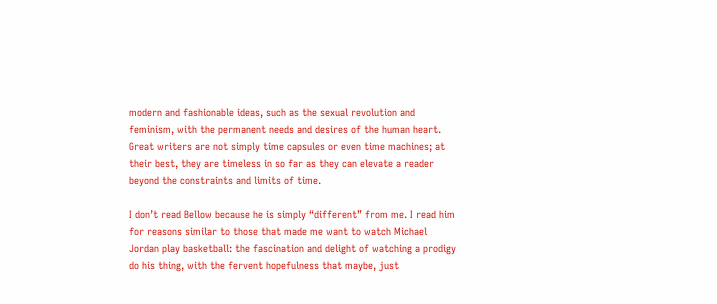modern and fashionable ideas, such as the sexual revolution and feminism, with the permanent needs and desires of the human heart. Great writers are not simply time capsules or even time machines; at their best, they are timeless in so far as they can elevate a reader beyond the constraints and limits of time.

I don’t read Bellow because he is simply “different” from me. I read him for reasons similar to those that made me want to watch Michael Jordan play basketball: the fascination and delight of watching a prodigy do his thing, with the fervent hopefulness that maybe, just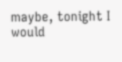maybe, tonight I would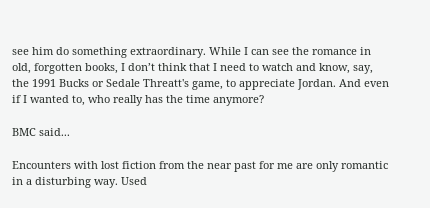see him do something extraordinary. While I can see the romance in old, forgotten books, I don’t think that I need to watch and know, say, the 1991 Bucks or Sedale Threatt's game, to appreciate Jordan. And even if I wanted to, who really has the time anymore?

BMC said...

Encounters with lost fiction from the near past for me are only romantic in a disturbing way. Used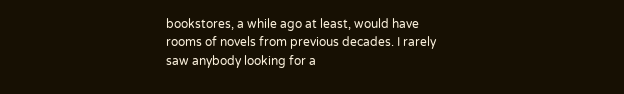bookstores, a while ago at least, would have rooms of novels from previous decades. I rarely saw anybody looking for a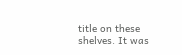title on these shelves. It was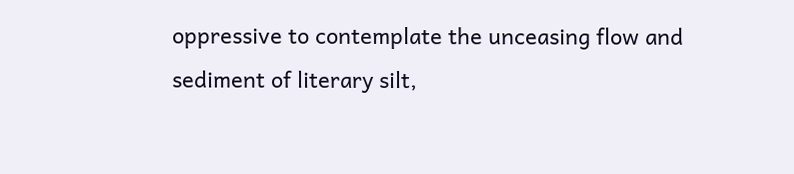oppressive to contemplate the unceasing flow and sediment of literary silt,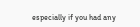especially if you had any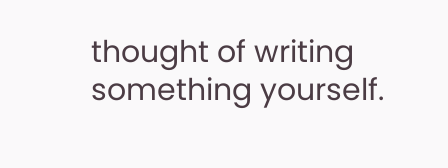thought of writing something yourself.